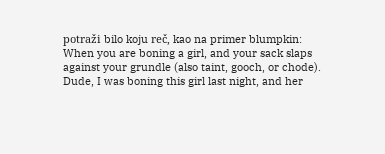potraži bilo koju reč, kao na primer blumpkin:
When you are boning a girl, and your sack slaps against your grundle (also taint, gooch, or chode).
Dude, I was boning this girl last night, and her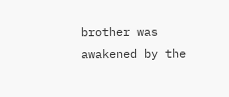brother was awakened by the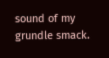sound of my grundle smack.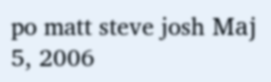po matt steve josh Мај 5, 2006